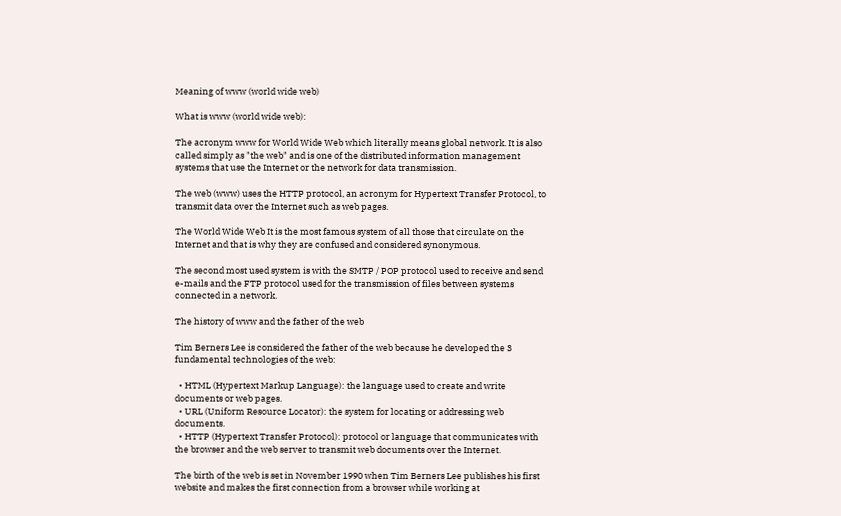Meaning of www (world wide web)

What is www (world wide web):

The acronym www for World Wide Web which literally means global network. It is also called simply as "the web" and is one of the distributed information management systems that use the Internet or the network for data transmission.

The web (www) uses the HTTP protocol, an acronym for Hypertext Transfer Protocol, to transmit data over the Internet such as web pages.

The World Wide Web It is the most famous system of all those that circulate on the Internet and that is why they are confused and considered synonymous.

The second most used system is with the SMTP / POP protocol used to receive and send e-mails and the FTP protocol used for the transmission of files between systems connected in a network.

The history of www and the father of the web

Tim Berners Lee is considered the father of the web because he developed the 3 fundamental technologies of the web:

  • HTML (Hypertext Markup Language): the language used to create and write documents or web pages.
  • URL (Uniform Resource Locator): the system for locating or addressing web documents.
  • HTTP (Hypertext Transfer Protocol): protocol or language that communicates with the browser and the web server to transmit web documents over the Internet.

The birth of the web is set in November 1990 when Tim Berners Lee publishes his first website and makes the first connection from a browser while working at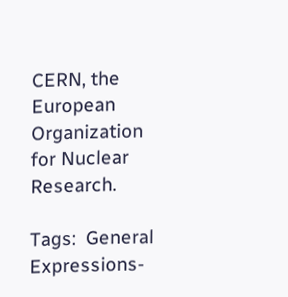CERN, the European Organization for Nuclear Research.

Tags:  General Expressions-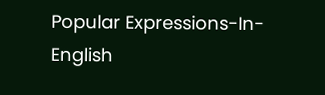Popular Expressions-In-English